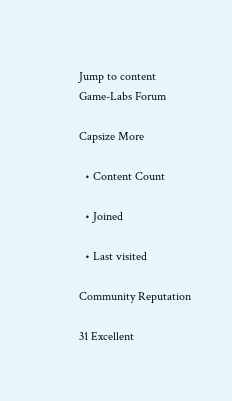Jump to content
Game-Labs Forum

Capsize More

  • Content Count

  • Joined

  • Last visited

Community Reputation

31 Excellent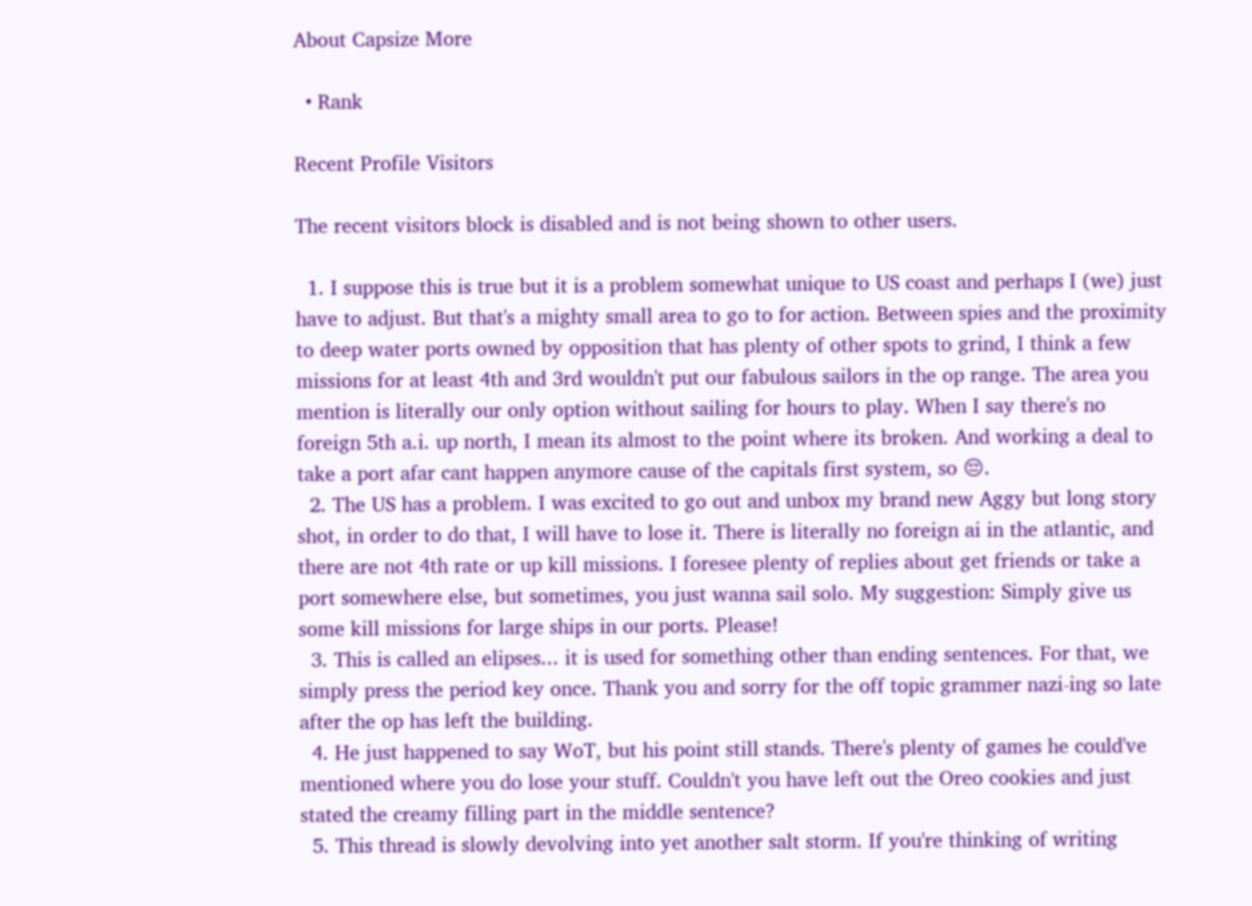About Capsize More

  • Rank

Recent Profile Visitors

The recent visitors block is disabled and is not being shown to other users.

  1. I suppose this is true but it is a problem somewhat unique to US coast and perhaps I (we) just have to adjust. But that's a mighty small area to go to for action. Between spies and the proximity to deep water ports owned by opposition that has plenty of other spots to grind, I think a few missions for at least 4th and 3rd wouldn't put our fabulous sailors in the op range. The area you mention is literally our only option without sailing for hours to play. When I say there's no foreign 5th a.i. up north, I mean its almost to the point where its broken. And working a deal to take a port afar cant happen anymore cause of the capitals first system, so 😔.
  2. The US has a problem. I was excited to go out and unbox my brand new Aggy but long story shot, in order to do that, I will have to lose it. There is literally no foreign ai in the atlantic, and there are not 4th rate or up kill missions. I foresee plenty of replies about get friends or take a port somewhere else, but sometimes, you just wanna sail solo. My suggestion: Simply give us some kill missions for large ships in our ports. Please!
  3. This is called an elipses... it is used for something other than ending sentences. For that, we simply press the period key once. Thank you and sorry for the off topic grammer nazi-ing so late after the op has left the building.
  4. He just happened to say WoT, but his point still stands. There's plenty of games he could've mentioned where you do lose your stuff. Couldn't you have left out the Oreo cookies and just stated the creamy filling part in the middle sentence?
  5. This thread is slowly devolving into yet another salt storm. If you're thinking of writing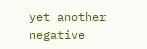yet another negative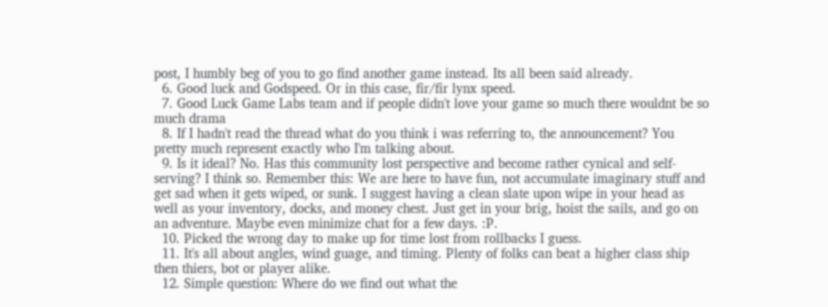post, I humbly beg of you to go find another game instead. Its all been said already.
  6. Good luck and Godspeed. Or in this case, fir/fir lynx speed.
  7. Good Luck Game Labs team and if people didn't love your game so much there wouldnt be so much drama
  8. If I hadn't read the thread what do you think i was referring to, the announcement? You pretty much represent exactly who I'm talking about.
  9. Is it ideal? No. Has this community lost perspective and become rather cynical and self-serving? I think so. Remember this: We are here to have fun, not accumulate imaginary stuff and get sad when it gets wiped, or sunk. I suggest having a clean slate upon wipe in your head as well as your inventory, docks, and money chest. Just get in your brig, hoist the sails, and go on an adventure. Maybe even minimize chat for a few days. :P.
  10. Picked the wrong day to make up for time lost from rollbacks I guess.
  11. It's all about angles, wind guage, and timing. Plenty of folks can beat a higher class ship then thiers, bot or player alike.
  12. Simple question: Where do we find out what the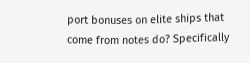port bonuses on elite ships that come from notes do? Specifically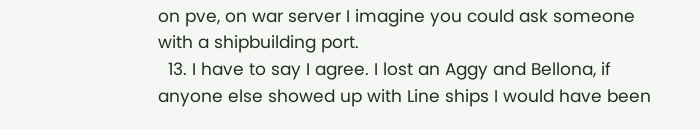on pve, on war server I imagine you could ask someone with a shipbuilding port.
  13. I have to say I agree. I lost an Aggy and Bellona, if anyone else showed up with Line ships I would have been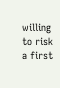willing to risk a first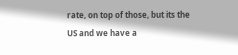rate, on top of those, but its the US and we have a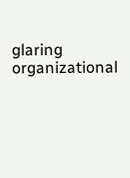glaring organizational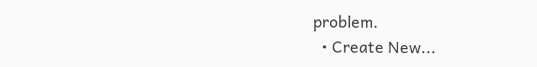problem.
  • Create New...